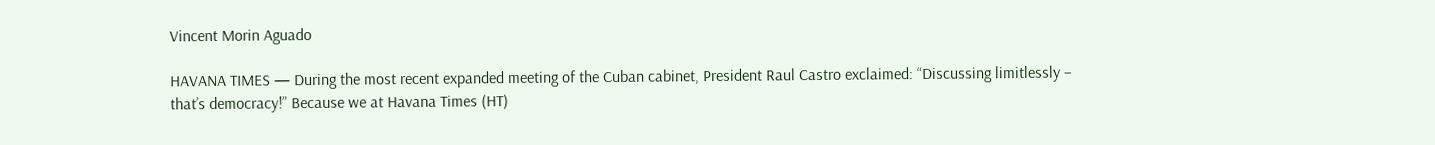Vincent Morin Aguado

HAVANA TIMES — During the most recent expanded meeting of the Cuban cabinet, President Raul Castro exclaimed: “Discussing limitlessly – that’s democracy!” Because we at Havana Times (HT)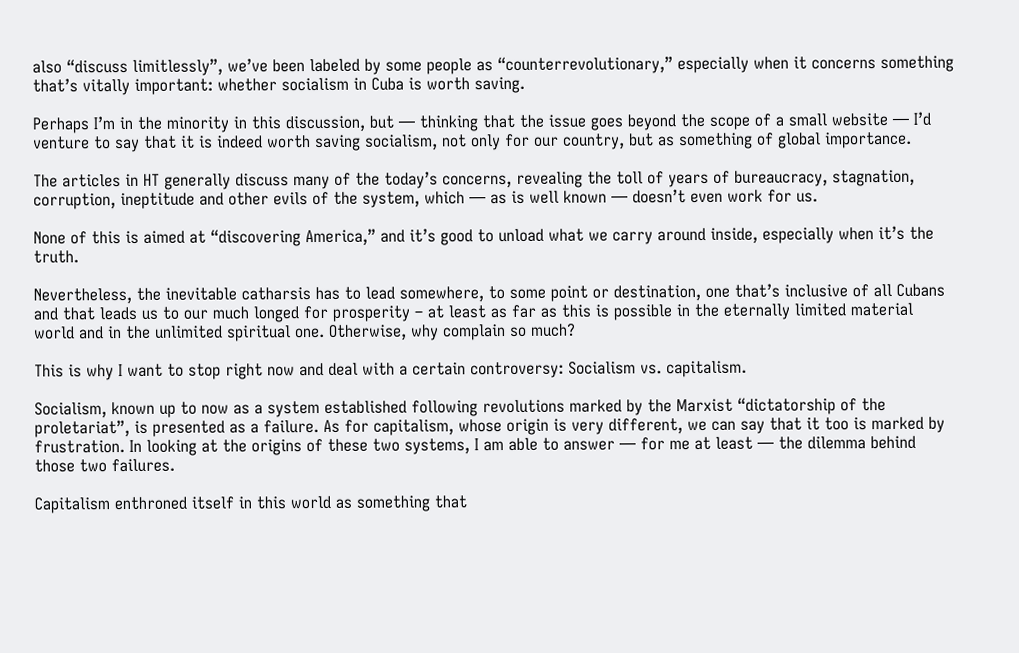also “discuss limitlessly”, we’ve been labeled by some people as “counterrevolutionary,” especially when it concerns something that’s vitally important: whether socialism in Cuba is worth saving.

Perhaps I’m in the minority in this discussion, but — thinking that the issue goes beyond the scope of a small website — I’d venture to say that it is indeed worth saving socialism, not only for our country, but as something of global importance.

The articles in HT generally discuss many of the today’s concerns, revealing the toll of years of bureaucracy, stagnation, corruption, ineptitude and other evils of the system, which — as is well known — doesn’t even work for us.

None of this is aimed at “discovering America,” and it’s good to unload what we carry around inside, especially when it’s the truth.

Nevertheless, the inevitable catharsis has to lead somewhere, to some point or destination, one that’s inclusive of all Cubans and that leads us to our much longed for prosperity – at least as far as this is possible in the eternally limited material world and in the unlimited spiritual one. Otherwise, why complain so much?

This is why I want to stop right now and deal with a certain controversy: Socialism vs. capitalism.

Socialism, known up to now as a system established following revolutions marked by the Marxist “dictatorship of the proletariat”, is presented as a failure. As for capitalism, whose origin is very different, we can say that it too is marked by frustration. In looking at the origins of these two systems, I am able to answer — for me at least — the dilemma behind those two failures.

Capitalism enthroned itself in this world as something that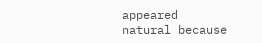appeared natural because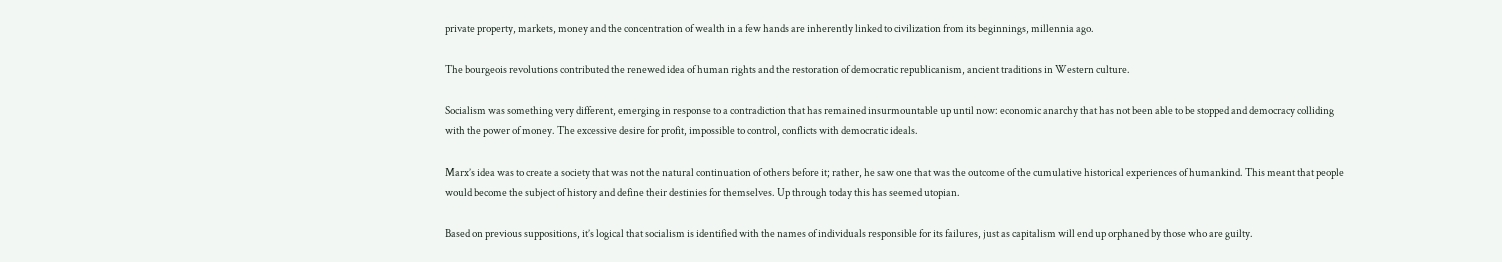private property, markets, money and the concentration of wealth in a few hands are inherently linked to civilization from its beginnings, millennia ago.

The bourgeois revolutions contributed the renewed idea of human rights and the restoration of democratic republicanism, ancient traditions in Western culture.

Socialism was something very different, emerging in response to a contradiction that has remained insurmountable up until now: economic anarchy that has not been able to be stopped and democracy colliding with the power of money. The excessive desire for profit, impossible to control, conflicts with democratic ideals.

Marx’s idea was to create a society that was not the natural continuation of others before it; rather, he saw one that was the outcome of the cumulative historical experiences of humankind. This meant that people would become the subject of history and define their destinies for themselves. Up through today this has seemed utopian.

Based on previous suppositions, it’s logical that socialism is identified with the names of individuals responsible for its failures, just as capitalism will end up orphaned by those who are guilty.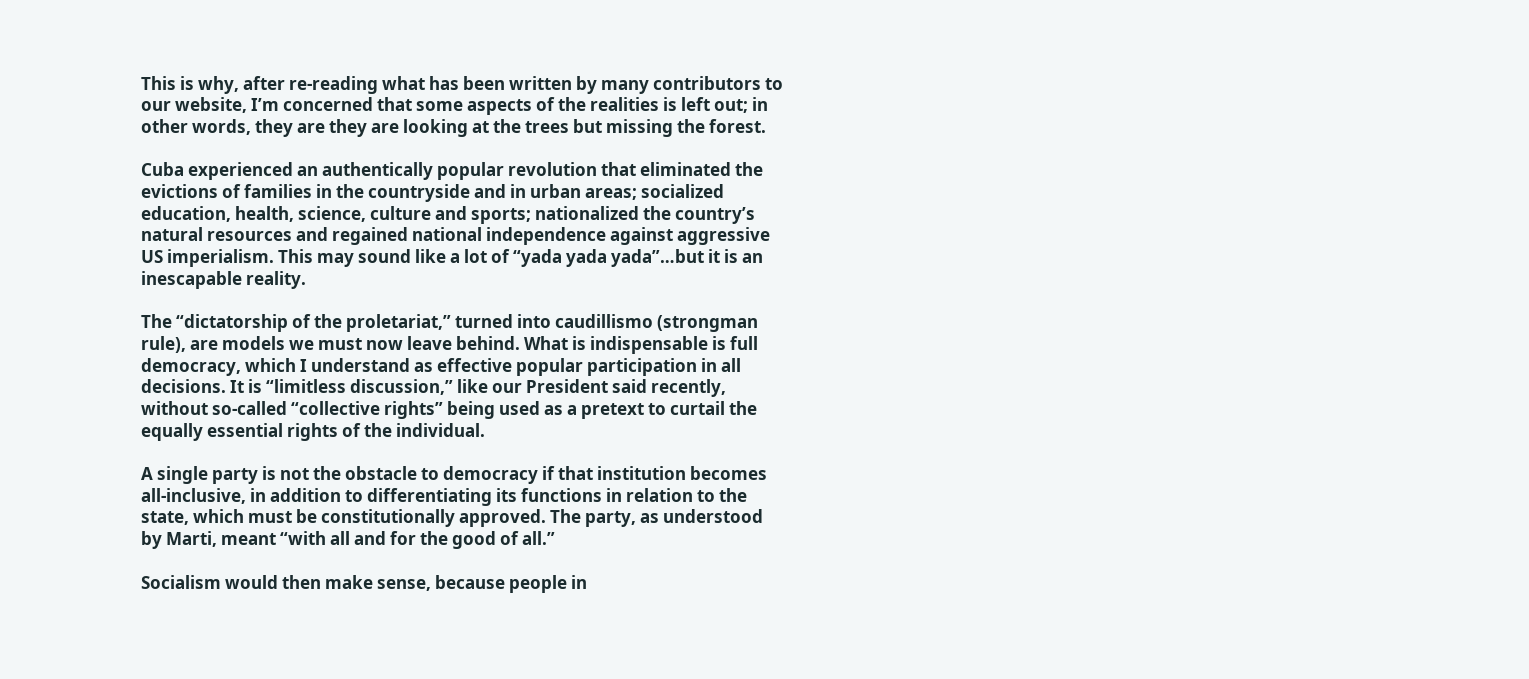This is why, after re-reading what has been written by many contributors to our website, I’m concerned that some aspects of the realities is left out; in other words, they are they are looking at the trees but missing the forest.

Cuba experienced an authentically popular revolution that eliminated the evictions of families in the countryside and in urban areas; socialized education, health, science, culture and sports; nationalized the country’s natural resources and regained national independence against aggressive US imperialism. This may sound like a lot of “yada yada yada”…but it is an inescapable reality.

The “dictatorship of the proletariat,” turned into caudillismo (strongman rule), are models we must now leave behind. What is indispensable is full democracy, which I understand as effective popular participation in all decisions. It is “limitless discussion,” like our President said recently, without so-called “collective rights” being used as a pretext to curtail the equally essential rights of the individual.

A single party is not the obstacle to democracy if that institution becomes all-inclusive, in addition to differentiating its functions in relation to the state, which must be constitutionally approved. The party, as understood by Marti, meant “with all and for the good of all.”

Socialism would then make sense, because people in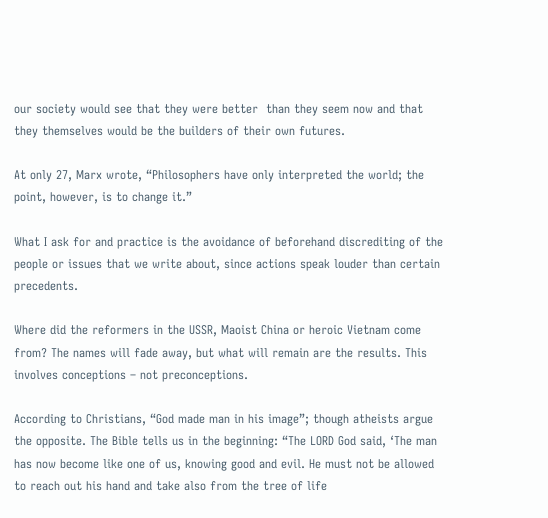our society would see that they were better  than they seem now and that they themselves would be the builders of their own futures.

At only 27, Marx wrote, “Philosophers have only interpreted the world; the point, however, is to change it.”

What I ask for and practice is the avoidance of beforehand discrediting of the people or issues that we write about, since actions speak louder than certain precedents.

Where did the reformers in the USSR, Maoist China or heroic Vietnam come from? The names will fade away, but what will remain are the results. This involves conceptions – not preconceptions.

According to Christians, “God made man in his image”; though atheists argue the opposite. The Bible tells us in the beginning: “The LORD God said, ‘The man has now become like one of us, knowing good and evil. He must not be allowed to reach out his hand and take also from the tree of life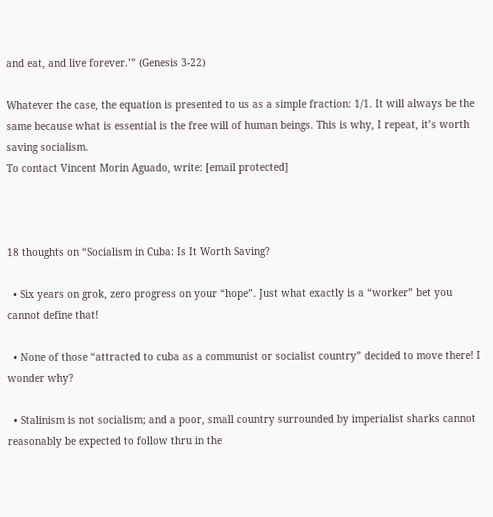and eat, and live forever.’” (Genesis 3-22)

Whatever the case, the equation is presented to us as a simple fraction: 1/1. It will always be the same because what is essential is the free will of human beings. This is why, I repeat, it’s worth saving socialism.
To contact Vincent Morin Aguado, write: [email protected]



18 thoughts on “Socialism in Cuba: Is It Worth Saving?

  • Six years on grok, zero progress on your “hope”. Just what exactly is a “worker” bet you cannot define that!

  • None of those “attracted to cuba as a communist or socialist country” decided to move there! I wonder why?

  • Stalinism is not socialism; and a poor, small country surrounded by imperialist sharks cannot reasonably be expected to follow thru in the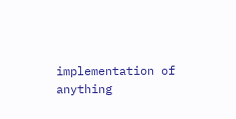implementation of anything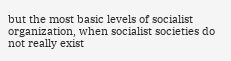but the most basic levels of socialist organization, when socialist societies do not really exist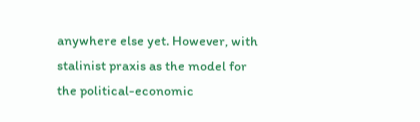anywhere else yet. However, with stalinist praxis as the model for the political-economic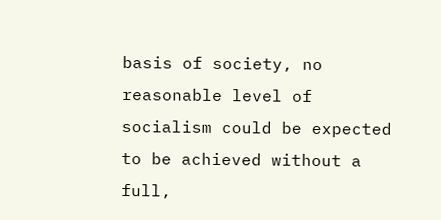basis of society, no reasonable level of socialism could be expected to be achieved without a full,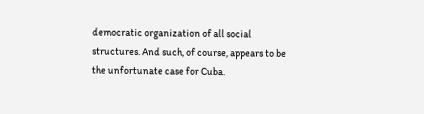democratic organization of all social structures. And such, of course, appears to be the unfortunate case for Cuba.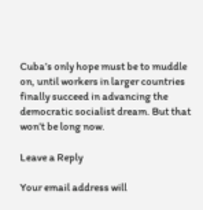Cuba’s only hope must be to muddle on, until workers in larger countries finally succeed in advancing the democratic socialist dream. But that won’t be long now.

Leave a Reply

Your email address will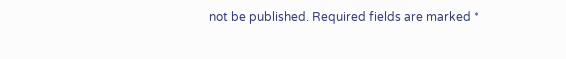not be published. Required fields are marked *